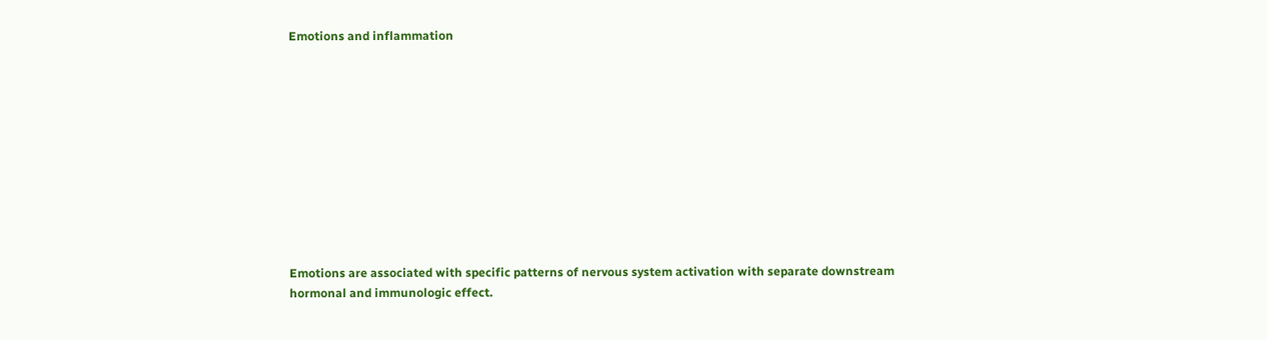Emotions and inflammation











Emotions are associated with specific patterns of nervous system activation with separate downstream hormonal and immunologic effect.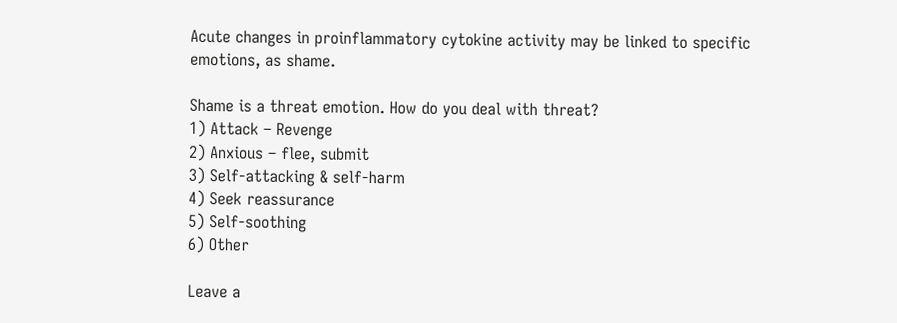Acute changes in proinflammatory cytokine activity may be linked to specific emotions, as shame.

Shame is a threat emotion. How do you deal with threat?
1) Attack – Revenge
2) Anxious – flee, submit
3) Self-attacking & self-harm
4) Seek reassurance
5) Self-soothing
6) Other

Leave a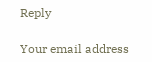Reply

Your email address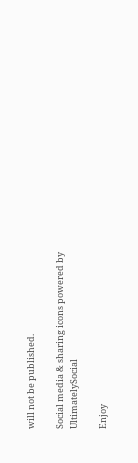will not be published.

Social media & sharing icons powered by UltimatelySocial

Enjoy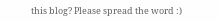this blog? Please spread the word :)